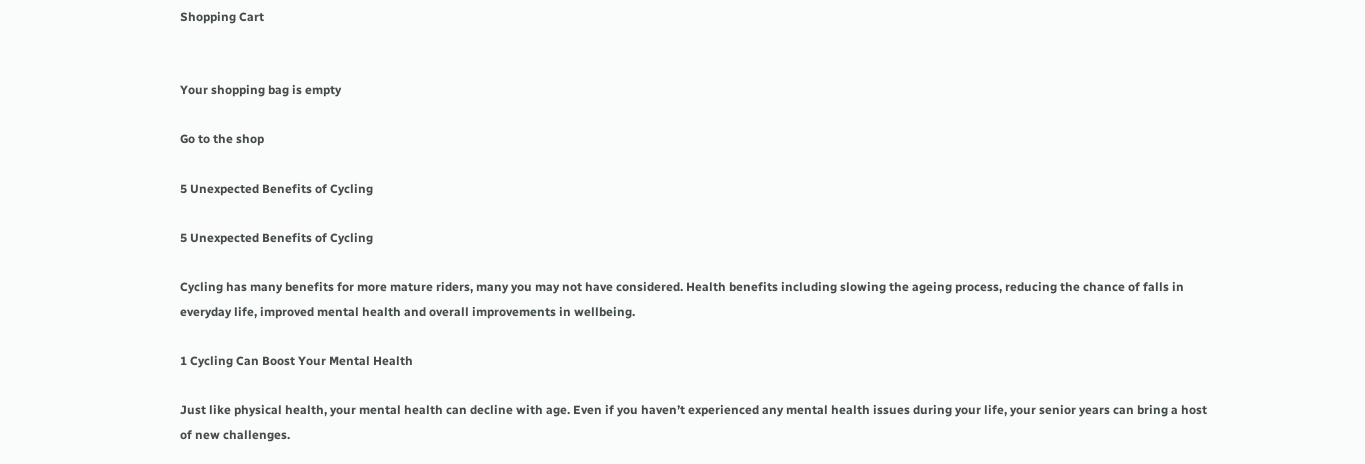Shopping Cart


Your shopping bag is empty

Go to the shop

5 Unexpected Benefits of Cycling

5 Unexpected Benefits of Cycling

Cycling has many benefits for more mature riders, many you may not have considered. Health benefits including slowing the ageing process, reducing the chance of falls in everyday life, improved mental health and overall improvements in wellbeing.

1 Cycling Can Boost Your Mental Health

Just like physical health, your mental health can decline with age. Even if you haven’t experienced any mental health issues during your life, your senior years can bring a host of new challenges.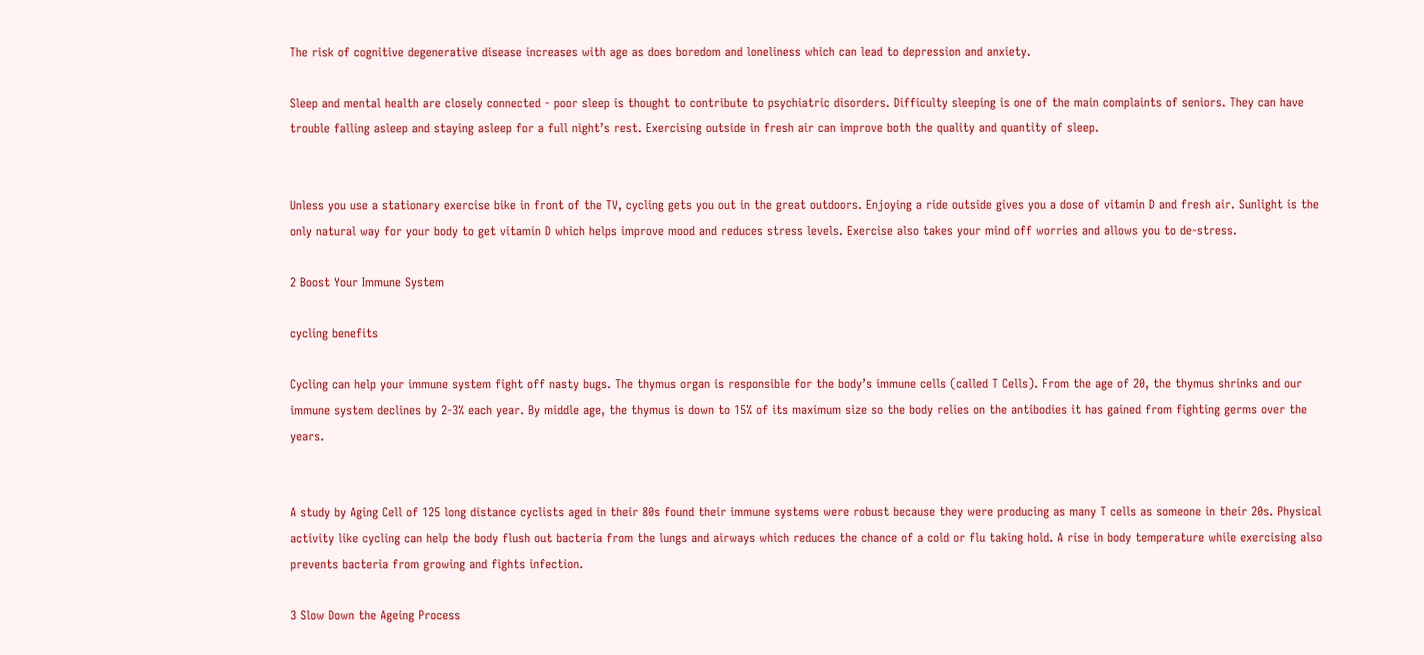The risk of cognitive degenerative disease increases with age as does boredom and loneliness which can lead to depression and anxiety.

Sleep and mental health are closely connected - poor sleep is thought to contribute to psychiatric disorders. Difficulty sleeping is one of the main complaints of seniors. They can have trouble falling asleep and staying asleep for a full night’s rest. Exercising outside in fresh air can improve both the quality and quantity of sleep.


Unless you use a stationary exercise bike in front of the TV, cycling gets you out in the great outdoors. Enjoying a ride outside gives you a dose of vitamin D and fresh air. Sunlight is the only natural way for your body to get vitamin D which helps improve mood and reduces stress levels. Exercise also takes your mind off worries and allows you to de-stress.

2 Boost Your Immune System

cycling benefits

Cycling can help your immune system fight off nasty bugs. The thymus organ is responsible for the body’s immune cells (called T Cells). From the age of 20, the thymus shrinks and our immune system declines by 2-3% each year. By middle age, the thymus is down to 15% of its maximum size so the body relies on the antibodies it has gained from fighting germs over the years.


A study by Aging Cell of 125 long distance cyclists aged in their 80s found their immune systems were robust because they were producing as many T cells as someone in their 20s. Physical activity like cycling can help the body flush out bacteria from the lungs and airways which reduces the chance of a cold or flu taking hold. A rise in body temperature while exercising also prevents bacteria from growing and fights infection.

3 Slow Down the Ageing Process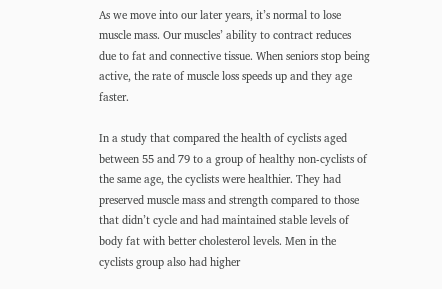As we move into our later years, it’s normal to lose muscle mass. Our muscles’ ability to contract reduces due to fat and connective tissue. When seniors stop being active, the rate of muscle loss speeds up and they age faster.

In a study that compared the health of cyclists aged between 55 and 79 to a group of healthy non-cyclists of the same age, the cyclists were healthier. They had preserved muscle mass and strength compared to those that didn’t cycle and had maintained stable levels of body fat with better cholesterol levels. Men in the cyclists group also had higher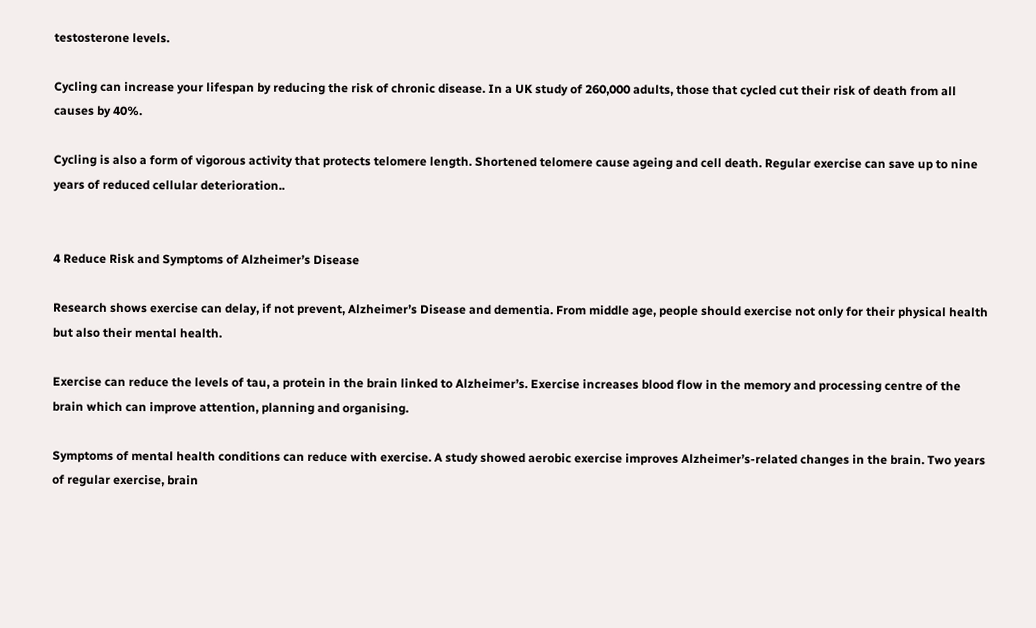testosterone levels.

Cycling can increase your lifespan by reducing the risk of chronic disease. In a UK study of 260,000 adults, those that cycled cut their risk of death from all causes by 40%.

Cycling is also a form of vigorous activity that protects telomere length. Shortened telomere cause ageing and cell death. Regular exercise can save up to nine years of reduced cellular deterioration..


4 Reduce Risk and Symptoms of Alzheimer’s Disease

Research shows exercise can delay, if not prevent, Alzheimer’s Disease and dementia. From middle age, people should exercise not only for their physical health but also their mental health.

Exercise can reduce the levels of tau, a protein in the brain linked to Alzheimer’s. Exercise increases blood flow in the memory and processing centre of the brain which can improve attention, planning and organising.

Symptoms of mental health conditions can reduce with exercise. A study showed aerobic exercise improves Alzheimer’s-related changes in the brain. Two years of regular exercise, brain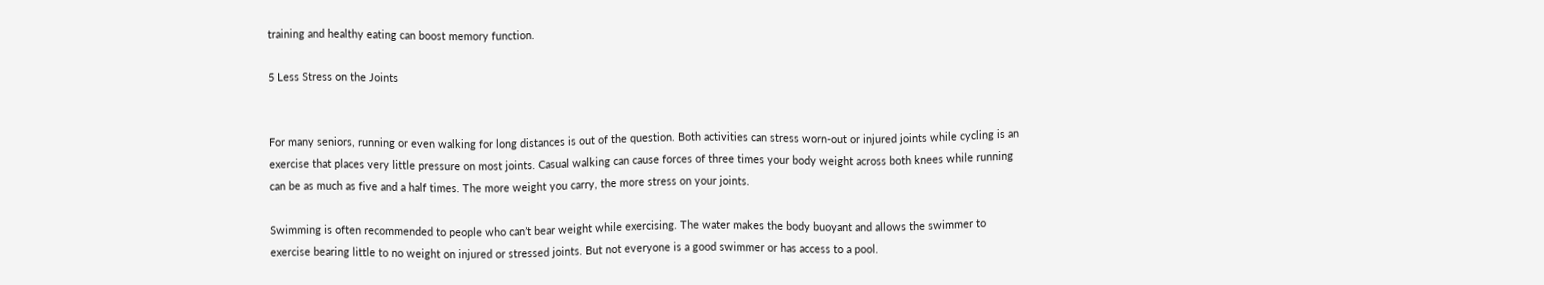training and healthy eating can boost memory function.

5 Less Stress on the Joints


For many seniors, running or even walking for long distances is out of the question. Both activities can stress worn-out or injured joints while cycling is an exercise that places very little pressure on most joints. Casual walking can cause forces of three times your body weight across both knees while running can be as much as five and a half times. The more weight you carry, the more stress on your joints.

Swimming is often recommended to people who can’t bear weight while exercising. The water makes the body buoyant and allows the swimmer to exercise bearing little to no weight on injured or stressed joints. But not everyone is a good swimmer or has access to a pool.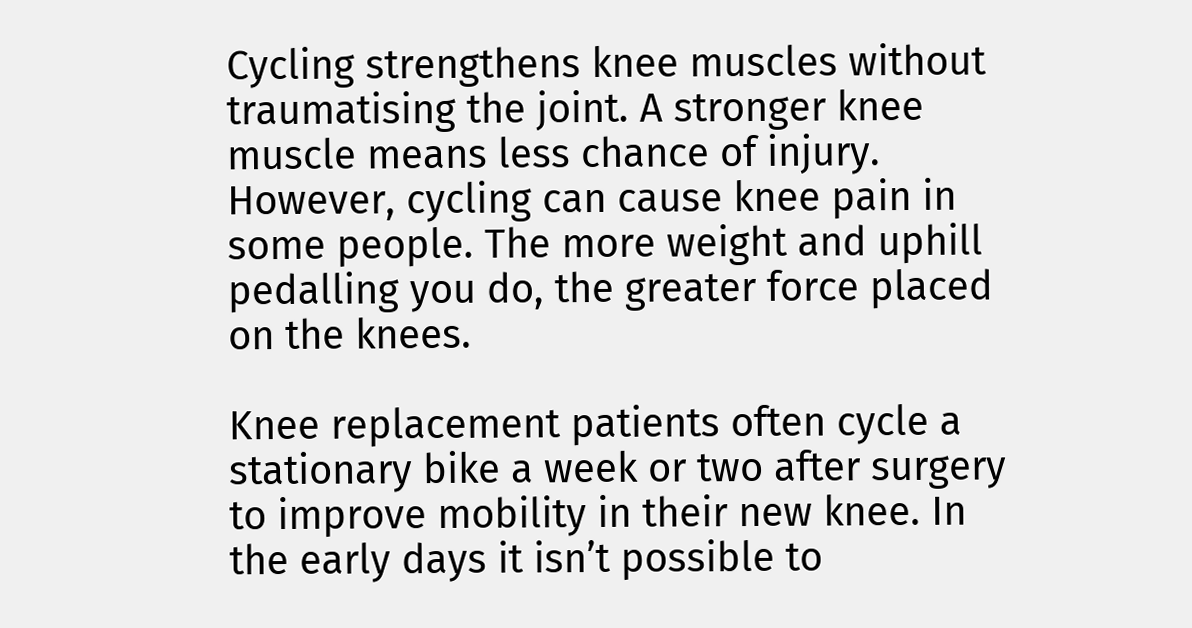Cycling strengthens knee muscles without traumatising the joint. A stronger knee muscle means less chance of injury. However, cycling can cause knee pain in some people. The more weight and uphill pedalling you do, the greater force placed on the knees.

Knee replacement patients often cycle a stationary bike a week or two after surgery to improve mobility in their new knee. In the early days it isn’t possible to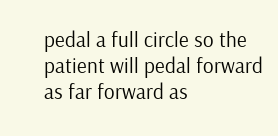pedal a full circle so the patient will pedal forward as far forward as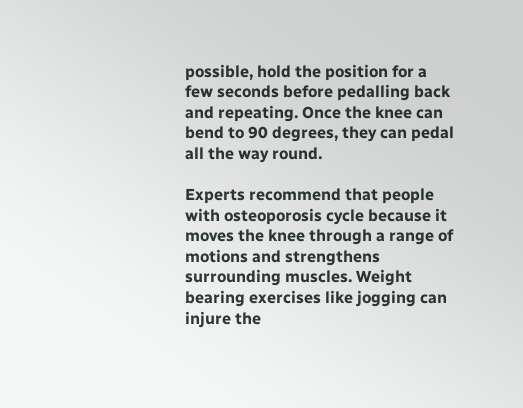possible, hold the position for a few seconds before pedalling back and repeating. Once the knee can bend to 90 degrees, they can pedal all the way round.

Experts recommend that people with osteoporosis cycle because it moves the knee through a range of motions and strengthens surrounding muscles. Weight bearing exercises like jogging can injure the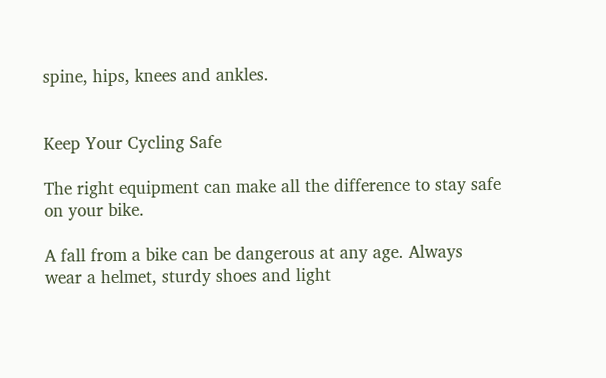spine, hips, knees and ankles.


Keep Your Cycling Safe

The right equipment can make all the difference to stay safe on your bike.

A fall from a bike can be dangerous at any age. Always wear a helmet, sturdy shoes and light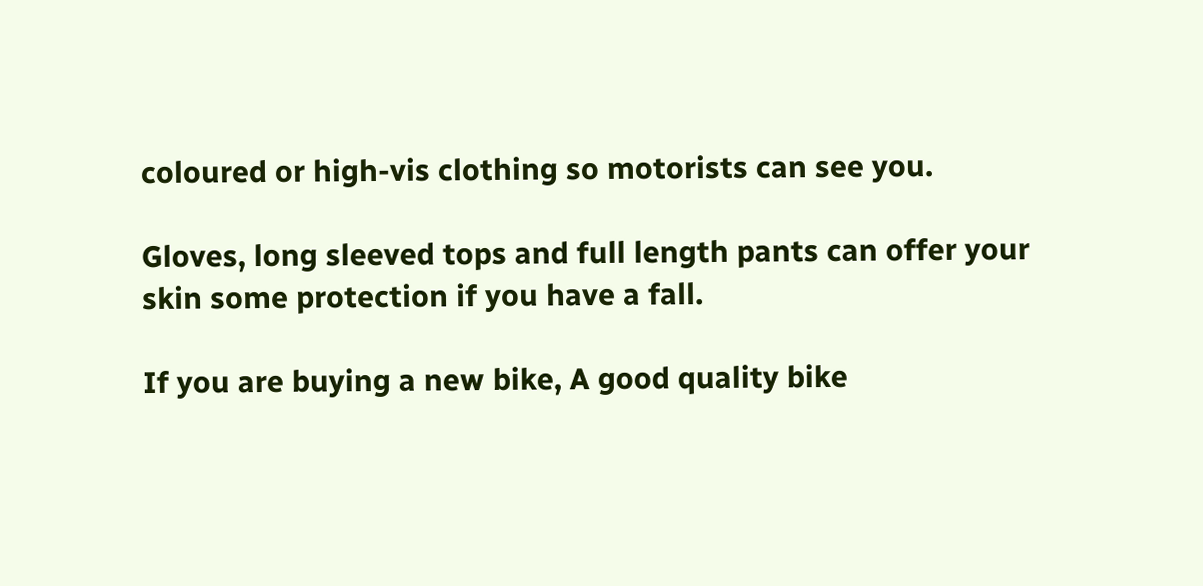coloured or high-vis clothing so motorists can see you.

Gloves, long sleeved tops and full length pants can offer your skin some protection if you have a fall.

If you are buying a new bike, A good quality bike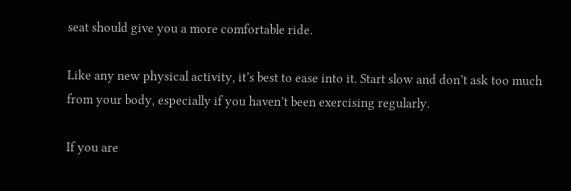seat should give you a more comfortable ride.

Like any new physical activity, it’s best to ease into it. Start slow and don’t ask too much from your body, especially if you haven’t been exercising regularly.

If you are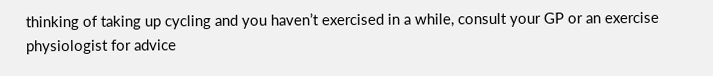thinking of taking up cycling and you haven’t exercised in a while, consult your GP or an exercise physiologist for advice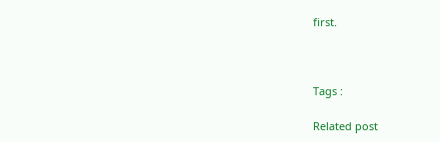first.



Tags :

Related post